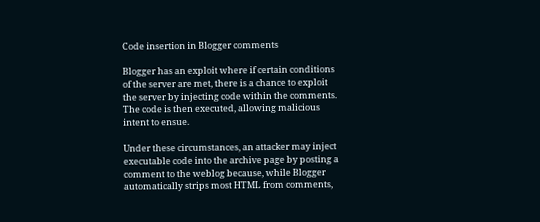Code insertion in Blogger comments

Blogger has an exploit where if certain conditions of the server are met, there is a chance to exploit the server by injecting code within the comments. The code is then executed, allowing malicious intent to ensue.

Under these circumstances, an attacker may inject executable code into the archive page by posting a comment to the weblog because, while Blogger automatically strips most HTML from comments,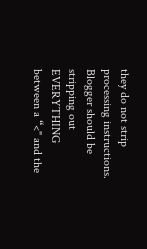they do not strip processing instructions. Blogger should be stripping out EVERYTHING between a “<" and the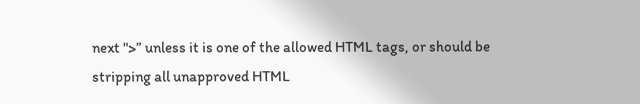next ">” unless it is one of the allowed HTML tags, or should be stripping all unapproved HTML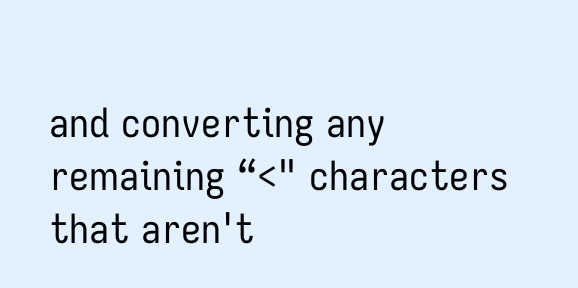and converting any remaining “<" characters that aren't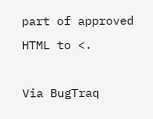part of approved HTML to <.

Via BugTraq